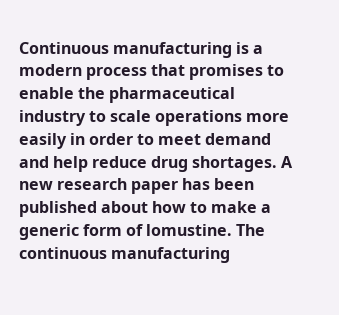Continuous manufacturing is a modern process that promises to enable the pharmaceutical industry to scale operations more easily in order to meet demand and help reduce drug shortages. A new research paper has been published about how to make a generic form of lomustine. The continuous manufacturing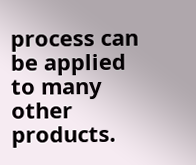process can be applied to many other products.